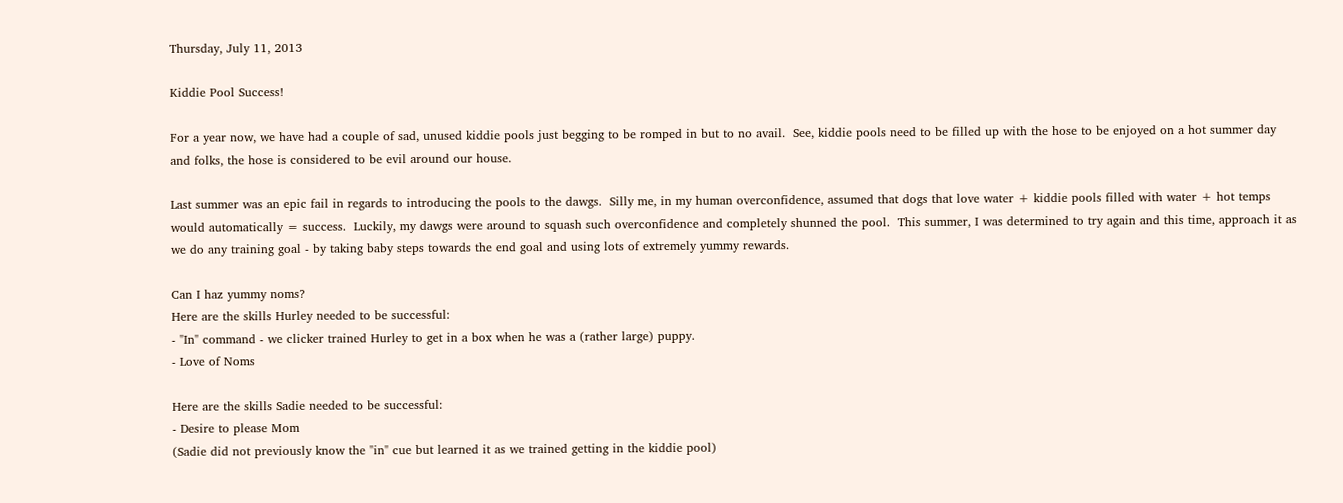Thursday, July 11, 2013

Kiddie Pool Success!

For a year now, we have had a couple of sad, unused kiddie pools just begging to be romped in but to no avail.  See, kiddie pools need to be filled up with the hose to be enjoyed on a hot summer day and folks, the hose is considered to be evil around our house.

Last summer was an epic fail in regards to introducing the pools to the dawgs.  Silly me, in my human overconfidence, assumed that dogs that love water + kiddie pools filled with water + hot temps would automatically = success.  Luckily, my dawgs were around to squash such overconfidence and completely shunned the pool.  This summer, I was determined to try again and this time, approach it as we do any training goal - by taking baby steps towards the end goal and using lots of extremely yummy rewards.

Can I haz yummy noms?
Here are the skills Hurley needed to be successful:
- "In" command - we clicker trained Hurley to get in a box when he was a (rather large) puppy.
- Love of Noms

Here are the skills Sadie needed to be successful:
- Desire to please Mom
(Sadie did not previously know the "in" cue but learned it as we trained getting in the kiddie pool)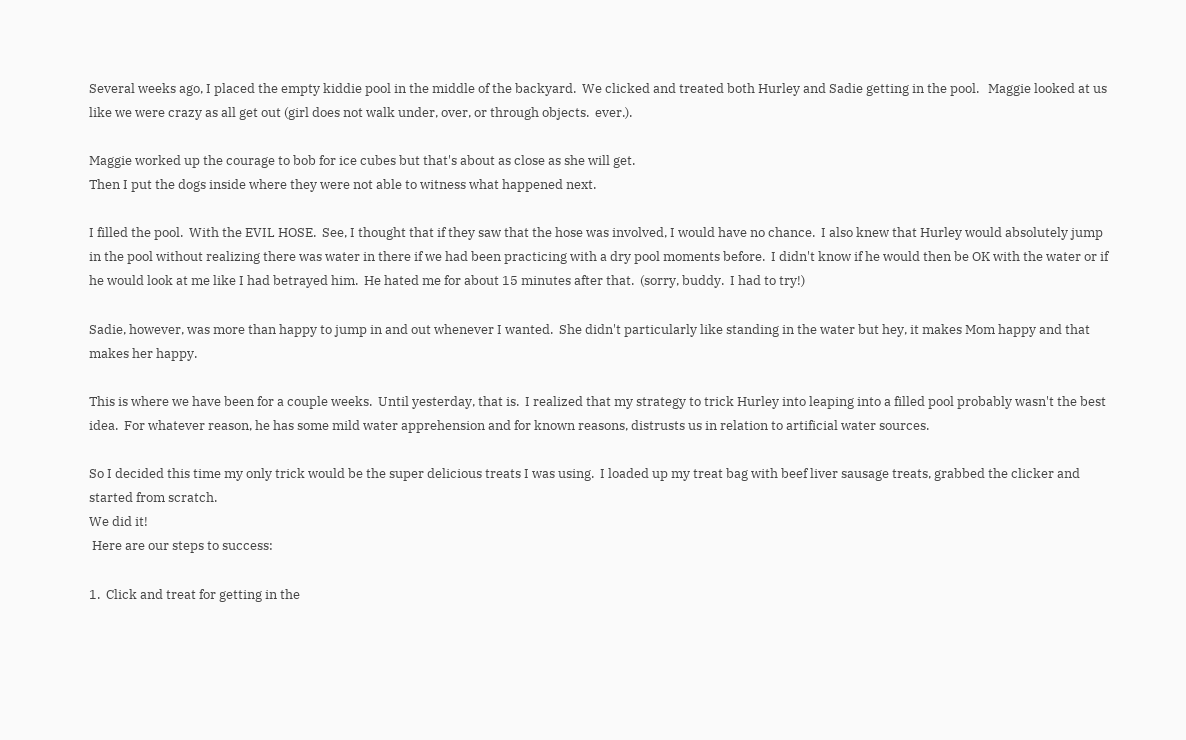Several weeks ago, I placed the empty kiddie pool in the middle of the backyard.  We clicked and treated both Hurley and Sadie getting in the pool.   Maggie looked at us like we were crazy as all get out (girl does not walk under, over, or through objects.  ever.).

Maggie worked up the courage to bob for ice cubes but that's about as close as she will get.
Then I put the dogs inside where they were not able to witness what happened next.

I filled the pool.  With the EVIL HOSE.  See, I thought that if they saw that the hose was involved, I would have no chance.  I also knew that Hurley would absolutely jump in the pool without realizing there was water in there if we had been practicing with a dry pool moments before.  I didn't know if he would then be OK with the water or if he would look at me like I had betrayed him.  He hated me for about 15 minutes after that.  (sorry, buddy.  I had to try!)

Sadie, however, was more than happy to jump in and out whenever I wanted.  She didn't particularly like standing in the water but hey, it makes Mom happy and that makes her happy.

This is where we have been for a couple weeks.  Until yesterday, that is.  I realized that my strategy to trick Hurley into leaping into a filled pool probably wasn't the best idea.  For whatever reason, he has some mild water apprehension and for known reasons, distrusts us in relation to artificial water sources.

So I decided this time my only trick would be the super delicious treats I was using.  I loaded up my treat bag with beef liver sausage treats, grabbed the clicker and started from scratch.
We did it!
 Here are our steps to success:

1.  Click and treat for getting in the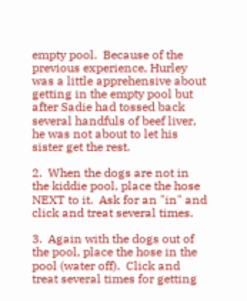empty pool.  Because of the previous experience, Hurley was a little apprehensive about getting in the empty pool but after Sadie had tossed back several handfuls of beef liver, he was not about to let his sister get the rest.

2.  When the dogs are not in the kiddie pool, place the hose NEXT to it.  Ask for an "in" and click and treat several times.

3.  Again with the dogs out of the pool, place the hose in the pool (water off).  Click and treat several times for getting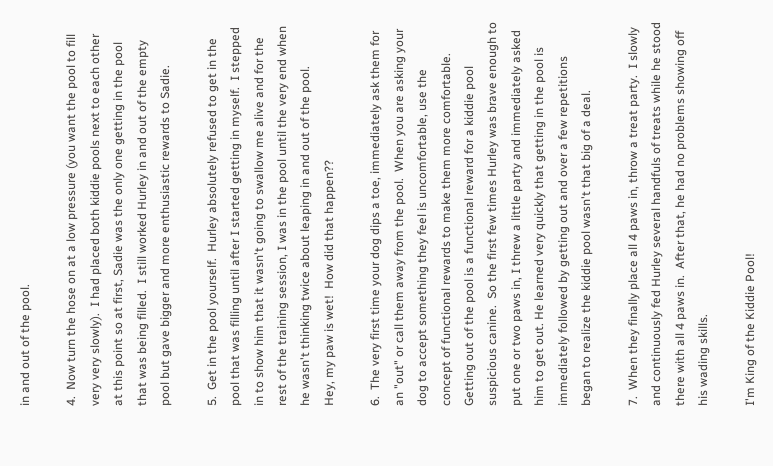in and out of the pool.

4.  Now turn the hose on at a low pressure (you want the pool to fill very very slowly).  I had placed both kiddie pools next to each other at this point so at first, Sadie was the only one getting in the pool that was being filled.  I still worked Hurley in and out of the empty pool but gave bigger and more enthusiastic rewards to Sadie.

5.  Get in the pool yourself.  Hurley absolutely refused to get in the pool that was filling until after I started getting in myself.  I stepped in to show him that it wasn't going to swallow me alive and for the rest of the training session, I was in the pool until the very end when he wasn't thinking twice about leaping in and out of the pool.
Hey, my paw is wet!  How did that happen??

6.  The very first time your dog dips a toe, immediately ask them for an "out" or call them away from the pool.  When you are asking your dog to accept something they feel is uncomfortable, use the concept of functional rewards to make them more comfortable.  Getting out of the pool is a functional reward for a kiddie pool suspicious canine.  So the first few times Hurley was brave enough to put one or two paws in, I threw a little party and immediately asked him to get out. He learned very quickly that getting in the pool is immediately followed by getting out and over a few repetitions began to realize the kiddie pool wasn't that big of a deal.

7.  When they finally place all 4 paws in, throw a treat party.  I slowly and continuously fed Hurley several handfuls of treats while he stood there with all 4 paws in.  After that, he had no problems showing off his wading skills.

I'm King of the Kiddie Pool!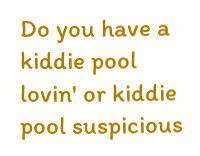Do you have a kiddie pool lovin' or kiddie pool suspicious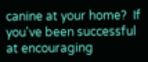canine at your home?  If you've been successful at encouraging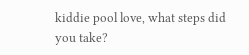kiddie pool love, what steps did you take?